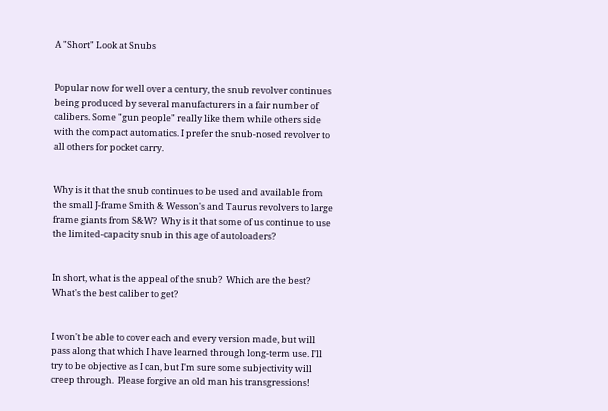A "Short" Look at Snubs


Popular now for well over a century, the snub revolver continues being produced by several manufacturers in a fair number of calibers. Some "gun people" really like them while others side with the compact automatics. I prefer the snub-nosed revolver to all others for pocket carry.


Why is it that the snub continues to be used and available from the small J-frame Smith & Wesson's and Taurus revolvers to large frame giants from S&W?  Why is it that some of us continue to use the limited-capacity snub in this age of autoloaders?


In short, what is the appeal of the snub?  Which are the best?  What's the best caliber to get?


I won't be able to cover each and every version made, but will pass along that which I have learned through long-term use. I'll try to be objective as I can, but I'm sure some subjectivity will creep through.  Please forgive an old man his transgressions!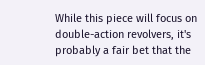While this piece will focus on double-action revolvers, it's probably a fair bet that the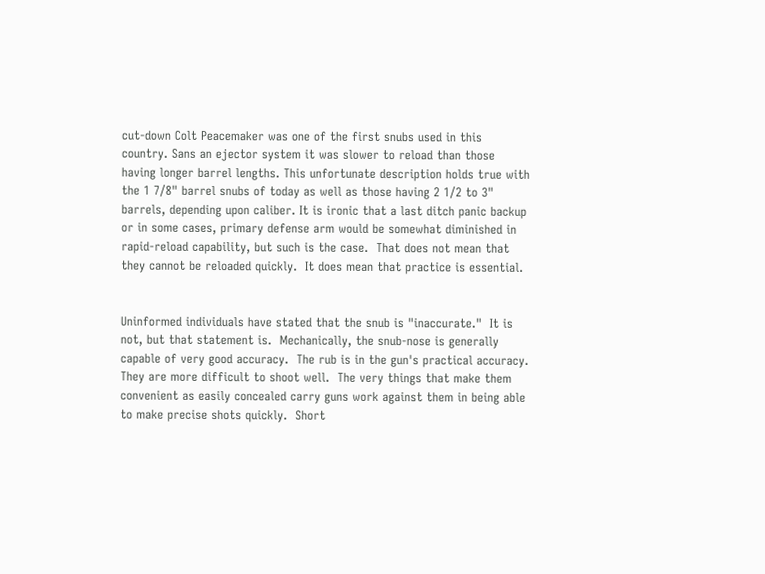cut-down Colt Peacemaker was one of the first snubs used in this country. Sans an ejector system it was slower to reload than those having longer barrel lengths. This unfortunate description holds true with the 1 7/8" barrel snubs of today as well as those having 2 1/2 to 3" barrels, depending upon caliber. It is ironic that a last ditch panic backup or in some cases, primary defense arm would be somewhat diminished in rapid-reload capability, but such is the case.  That does not mean that they cannot be reloaded quickly.  It does mean that practice is essential.


Uninformed individuals have stated that the snub is "inaccurate."  It is not, but that statement is.  Mechanically, the snub-nose is generally capable of very good accuracy.  The rub is in the gun's practical accuracy. They are more difficult to shoot well.  The very things that make them convenient as easily concealed carry guns work against them in being able to make precise shots quickly.  Short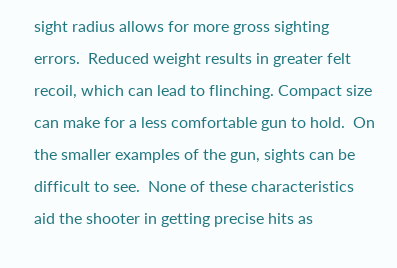sight radius allows for more gross sighting errors.  Reduced weight results in greater felt recoil, which can lead to flinching. Compact size can make for a less comfortable gun to hold.  On the smaller examples of the gun, sights can be difficult to see.  None of these characteristics aid the shooter in getting precise hits as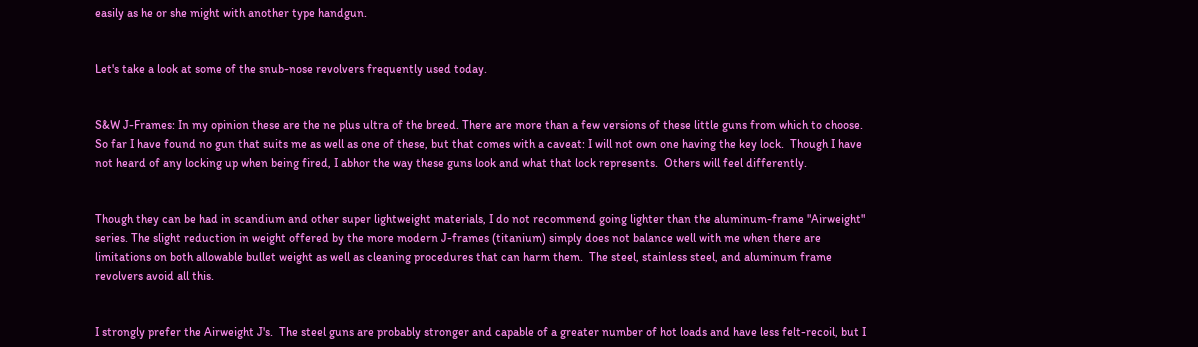easily as he or she might with another type handgun.


Let's take a look at some of the snub-nose revolvers frequently used today.


S&W J-Frames: In my opinion these are the ne plus ultra of the breed. There are more than a few versions of these little guns from which to choose.  So far I have found no gun that suits me as well as one of these, but that comes with a caveat: I will not own one having the key lock.  Though I have not heard of any locking up when being fired, I abhor the way these guns look and what that lock represents.  Others will feel differently.


Though they can be had in scandium and other super lightweight materials, I do not recommend going lighter than the aluminum-frame "Airweight" series. The slight reduction in weight offered by the more modern J-frames (titanium) simply does not balance well with me when there are limitations on both allowable bullet weight as well as cleaning procedures that can harm them.  The steel, stainless steel, and aluminum frame revolvers avoid all this.


I strongly prefer the Airweight J's.  The steel guns are probably stronger and capable of a greater number of hot loads and have less felt-recoil, but I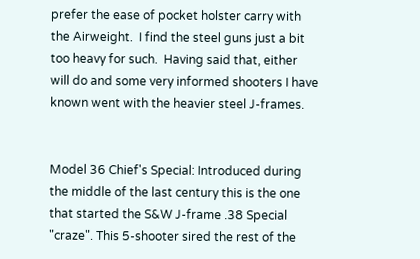prefer the ease of pocket holster carry with the Airweight.  I find the steel guns just a bit too heavy for such.  Having said that, either will do and some very informed shooters I have known went with the heavier steel J-frames.


Model 36 Chief's Special: Introduced during the middle of the last century this is the one that started the S&W J-frame .38 Special "craze". This 5-shooter sired the rest of the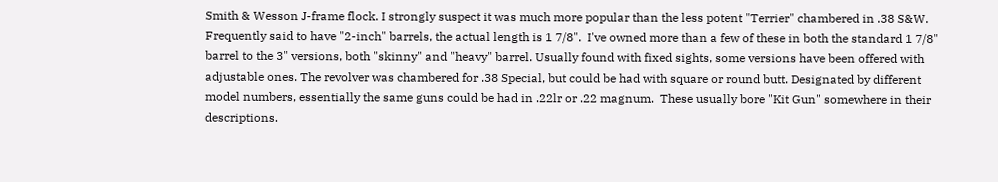Smith & Wesson J-frame flock. I strongly suspect it was much more popular than the less potent "Terrier" chambered in .38 S&W. Frequently said to have "2-inch" barrels, the actual length is 1 7/8".  I've owned more than a few of these in both the standard 1 7/8" barrel to the 3" versions, both "skinny" and "heavy" barrel. Usually found with fixed sights, some versions have been offered with adjustable ones. The revolver was chambered for .38 Special, but could be had with square or round butt. Designated by different model numbers, essentially the same guns could be had in .22lr or .22 magnum.  These usually bore "Kit Gun" somewhere in their descriptions.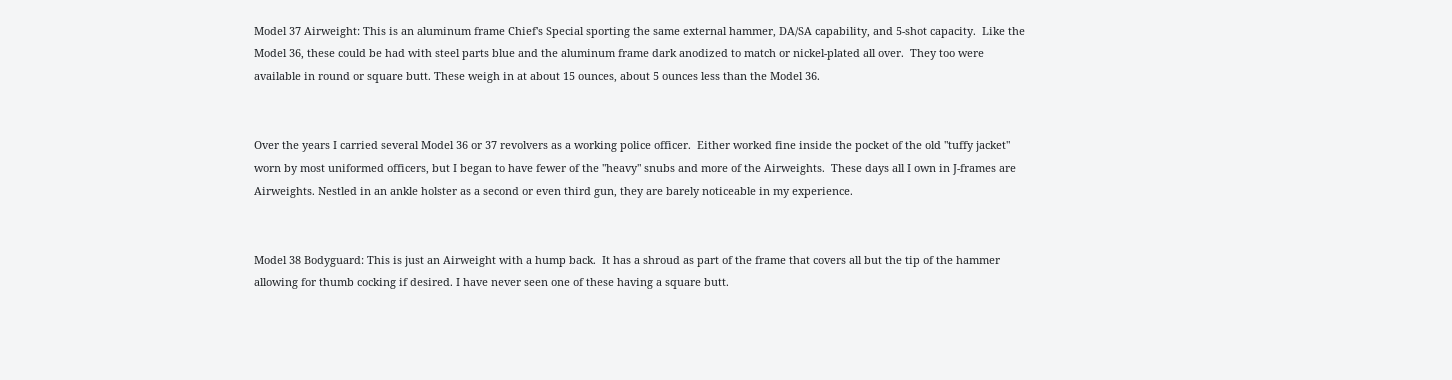Model 37 Airweight: This is an aluminum frame Chief's Special sporting the same external hammer, DA/SA capability, and 5-shot capacity.  Like the Model 36, these could be had with steel parts blue and the aluminum frame dark anodized to match or nickel-plated all over.  They too were available in round or square butt. These weigh in at about 15 ounces, about 5 ounces less than the Model 36.


Over the years I carried several Model 36 or 37 revolvers as a working police officer.  Either worked fine inside the pocket of the old "tuffy jacket" worn by most uniformed officers, but I began to have fewer of the "heavy" snubs and more of the Airweights.  These days all I own in J-frames are Airweights. Nestled in an ankle holster as a second or even third gun, they are barely noticeable in my experience.


Model 38 Bodyguard: This is just an Airweight with a hump back.  It has a shroud as part of the frame that covers all but the tip of the hammer allowing for thumb cocking if desired. I have never seen one of these having a square butt.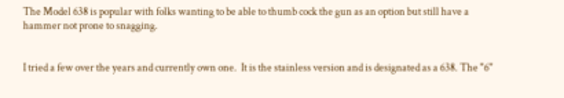The Model 638 is popular with folks wanting to be able to thumb cock the gun as an option but still have a hammer not prone to snagging.


I tried a few over the years and currently own one.  It is the stainless version and is designated as a 638. The "6"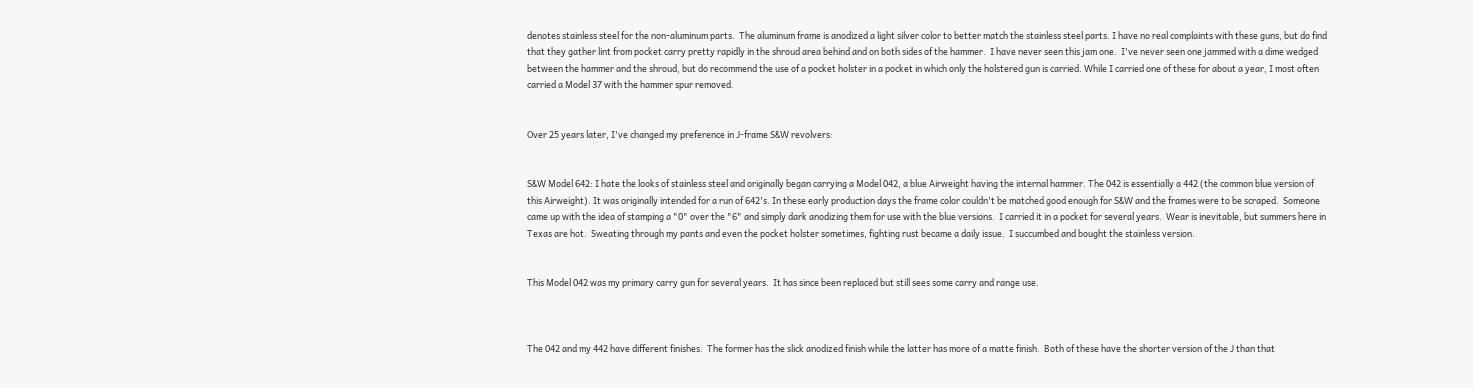denotes stainless steel for the non-aluminum parts.  The aluminum frame is anodized a light silver color to better match the stainless steel parts. I have no real complaints with these guns, but do find that they gather lint from pocket carry pretty rapidly in the shroud area behind and on both sides of the hammer.  I have never seen this jam one.  I've never seen one jammed with a dime wedged between the hammer and the shroud, but do recommend the use of a pocket holster in a pocket in which only the holstered gun is carried. While I carried one of these for about a year, I most often carried a Model 37 with the hammer spur removed.


Over 25 years later, I've changed my preference in J-frame S&W revolvers:


S&W Model 642: I hate the looks of stainless steel and originally began carrying a Model 042, a blue Airweight having the internal hammer. The 042 is essentially a 442 (the common blue version of this Airweight). It was originally intended for a run of 642's. In these early production days the frame color couldn't be matched good enough for S&W and the frames were to be scraped.  Someone came up with the idea of stamping a "0" over the "6" and simply dark anodizing them for use with the blue versions.  I carried it in a pocket for several years.  Wear is inevitable, but summers here in Texas are hot.  Sweating through my pants and even the pocket holster sometimes, fighting rust became a daily issue.  I succumbed and bought the stainless version.


This Model 042 was my primary carry gun for several years.  It has since been replaced but still sees some carry and range use.



The 042 and my 442 have different finishes.  The former has the slick anodized finish while the latter has more of a matte finish.  Both of these have the shorter version of the J than that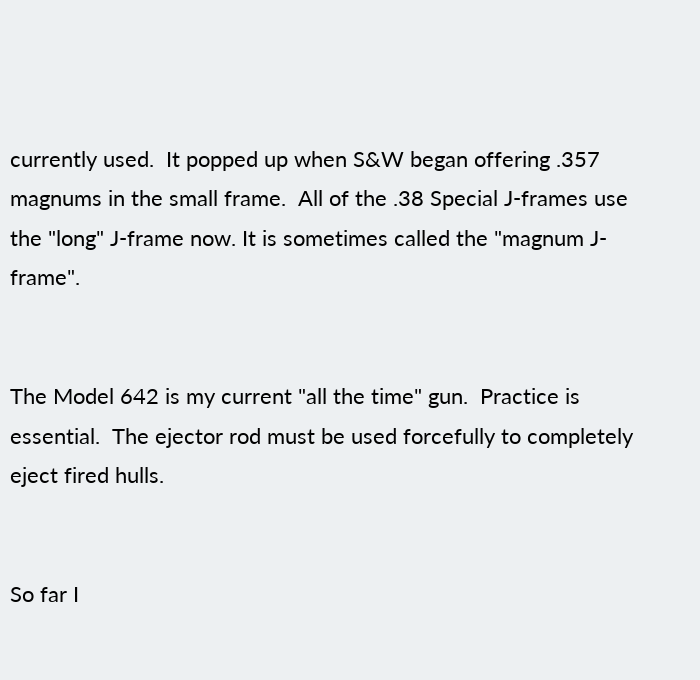currently used.  It popped up when S&W began offering .357 magnums in the small frame.  All of the .38 Special J-frames use the "long" J-frame now. It is sometimes called the "magnum J-frame".


The Model 642 is my current "all the time" gun.  Practice is essential.  The ejector rod must be used forcefully to completely eject fired hulls.


So far I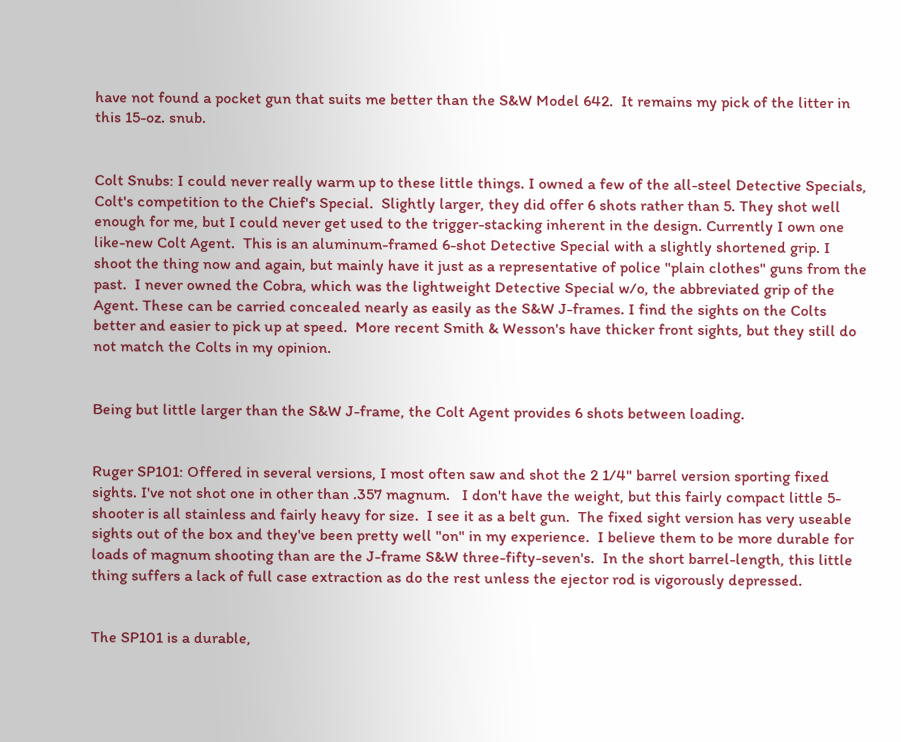have not found a pocket gun that suits me better than the S&W Model 642.  It remains my pick of the litter in this 15-oz. snub.


Colt Snubs: I could never really warm up to these little things. I owned a few of the all-steel Detective Specials, Colt's competition to the Chief's Special.  Slightly larger, they did offer 6 shots rather than 5. They shot well enough for me, but I could never get used to the trigger-stacking inherent in the design. Currently I own one like-new Colt Agent.  This is an aluminum-framed 6-shot Detective Special with a slightly shortened grip. I shoot the thing now and again, but mainly have it just as a representative of police "plain clothes" guns from the past.  I never owned the Cobra, which was the lightweight Detective Special w/o, the abbreviated grip of the Agent. These can be carried concealed nearly as easily as the S&W J-frames. I find the sights on the Colts better and easier to pick up at speed.  More recent Smith & Wesson's have thicker front sights, but they still do not match the Colts in my opinion.


Being but little larger than the S&W J-frame, the Colt Agent provides 6 shots between loading.


Ruger SP101: Offered in several versions, I most often saw and shot the 2 1/4" barrel version sporting fixed sights. I've not shot one in other than .357 magnum.   I don't have the weight, but this fairly compact little 5-shooter is all stainless and fairly heavy for size.  I see it as a belt gun.  The fixed sight version has very useable sights out of the box and they've been pretty well "on" in my experience.  I believe them to be more durable for loads of magnum shooting than are the J-frame S&W three-fifty-seven's.  In the short barrel-length, this little thing suffers a lack of full case extraction as do the rest unless the ejector rod is vigorously depressed.


The SP101 is a durable,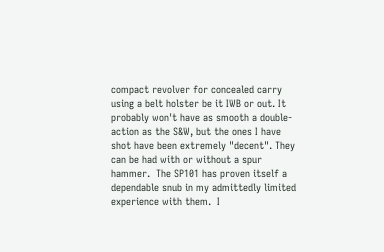compact revolver for concealed carry using a belt holster be it IWB or out. It probably won't have as smooth a double-action as the S&W, but the ones I have shot have been extremely "decent". They can be had with or without a spur hammer.  The SP101 has proven itself a dependable snub in my admittedly limited experience with them.  I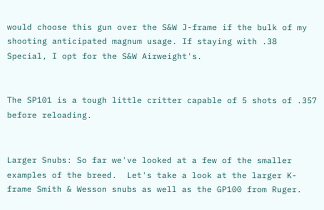would choose this gun over the S&W J-frame if the bulk of my shooting anticipated magnum usage. If staying with .38 Special, I opt for the S&W Airweight's.


The SP101 is a tough little critter capable of 5 shots of .357 before reloading.


Larger Snubs: So far we've looked at a few of the smaller examples of the breed.  Let's take a look at the larger K-frame Smith & Wesson snubs as well as the GP100 from Ruger.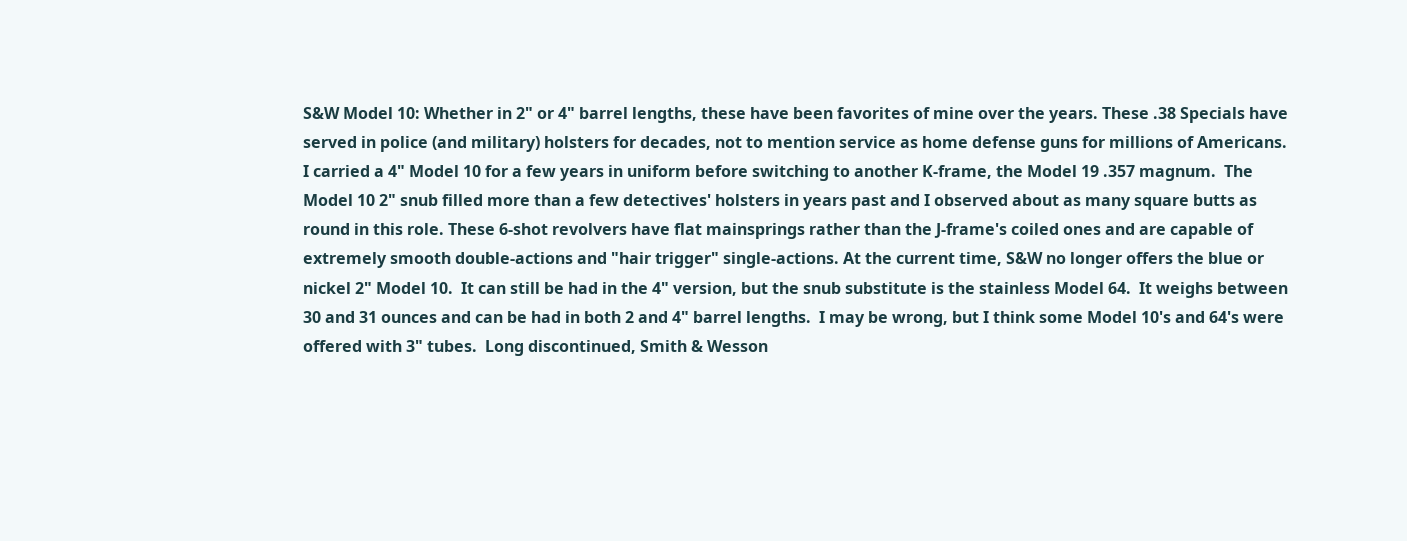S&W Model 10: Whether in 2" or 4" barrel lengths, these have been favorites of mine over the years. These .38 Specials have served in police (and military) holsters for decades, not to mention service as home defense guns for millions of Americans.  I carried a 4" Model 10 for a few years in uniform before switching to another K-frame, the Model 19 .357 magnum.  The Model 10 2" snub filled more than a few detectives' holsters in years past and I observed about as many square butts as round in this role. These 6-shot revolvers have flat mainsprings rather than the J-frame's coiled ones and are capable of extremely smooth double-actions and "hair trigger" single-actions. At the current time, S&W no longer offers the blue or nickel 2" Model 10.  It can still be had in the 4" version, but the snub substitute is the stainless Model 64.  It weighs between 30 and 31 ounces and can be had in both 2 and 4" barrel lengths.  I may be wrong, but I think some Model 10's and 64's were offered with 3" tubes.  Long discontinued, Smith & Wesson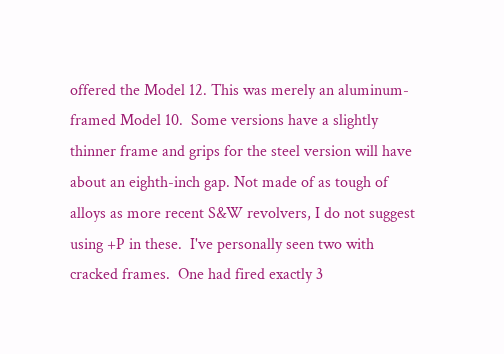offered the Model 12. This was merely an aluminum-framed Model 10.  Some versions have a slightly thinner frame and grips for the steel version will have about an eighth-inch gap. Not made of as tough of alloys as more recent S&W revolvers, I do not suggest using +P in these.  I've personally seen two with cracked frames.  One had fired exactly 3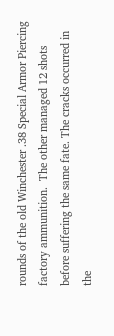rounds of the old Winchester .38 Special Armor Piercing factory ammunition.  The other managed 12 shots before suffering the same fate. The cracks occurred in the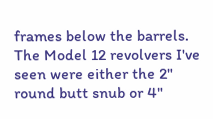frames below the barrels. The Model 12 revolvers I've seen were either the 2" round butt snub or 4"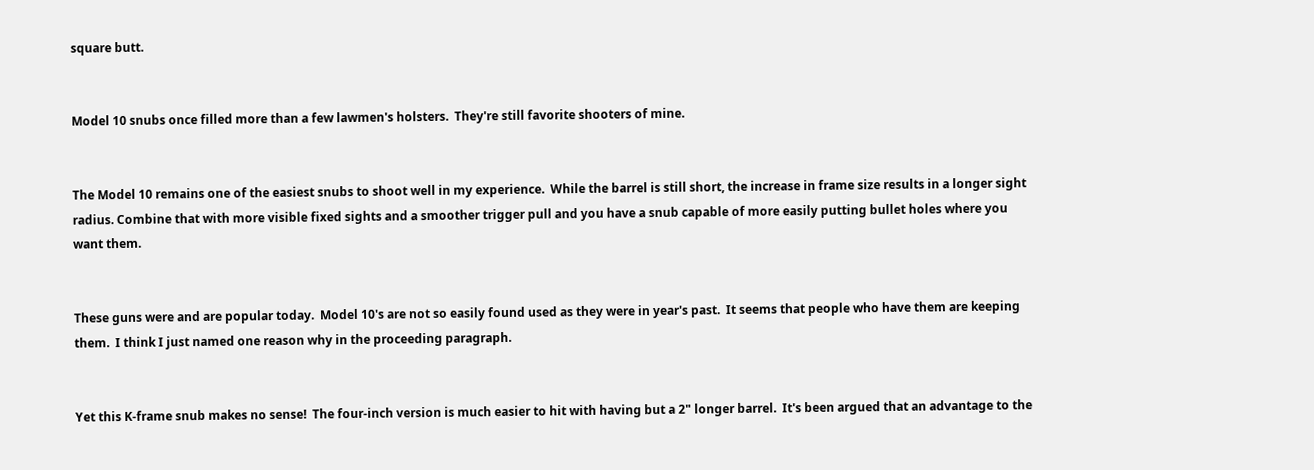square butt.


Model 10 snubs once filled more than a few lawmen's holsters.  They're still favorite shooters of mine.


The Model 10 remains one of the easiest snubs to shoot well in my experience.  While the barrel is still short, the increase in frame size results in a longer sight radius. Combine that with more visible fixed sights and a smoother trigger pull and you have a snub capable of more easily putting bullet holes where you want them.


These guns were and are popular today.  Model 10's are not so easily found used as they were in year's past.  It seems that people who have them are keeping them.  I think I just named one reason why in the proceeding paragraph.


Yet this K-frame snub makes no sense!  The four-inch version is much easier to hit with having but a 2" longer barrel.  It's been argued that an advantage to the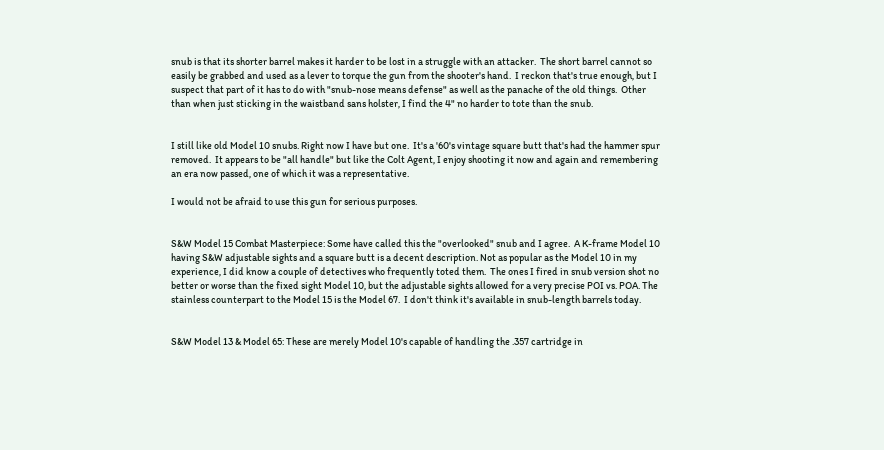snub is that its shorter barrel makes it harder to be lost in a struggle with an attacker.  The short barrel cannot so easily be grabbed and used as a lever to torque the gun from the shooter's hand.  I reckon that's true enough, but I suspect that part of it has to do with "snub-nose means defense" as well as the panache of the old things.  Other than when just sticking in the waistband sans holster, I find the 4" no harder to tote than the snub.


I still like old Model 10 snubs. Right now I have but one.  It's a '60's vintage square butt that's had the hammer spur removed.  It appears to be "all handle" but like the Colt Agent, I enjoy shooting it now and again and remembering an era now passed, one of which it was a representative.

I would not be afraid to use this gun for serious purposes.


S&W Model 15 Combat Masterpiece: Some have called this the "overlooked" snub and I agree.  A K-frame Model 10 having S&W adjustable sights and a square butt is a decent description. Not as popular as the Model 10 in my experience, I did know a couple of detectives who frequently toted them.  The ones I fired in snub version shot no better or worse than the fixed sight Model 10, but the adjustable sights allowed for a very precise POI vs. POA. The stainless counterpart to the Model 15 is the Model 67.  I don't think it's available in snub-length barrels today.


S&W Model 13 & Model 65: These are merely Model 10's capable of handling the .357 cartridge in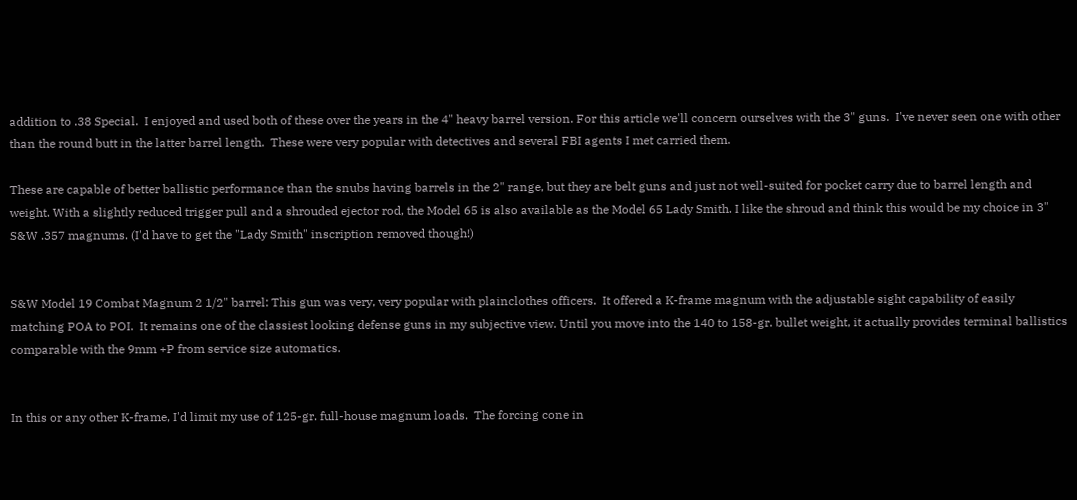addition to .38 Special.  I enjoyed and used both of these over the years in the 4" heavy barrel version. For this article we'll concern ourselves with the 3" guns.  I've never seen one with other than the round butt in the latter barrel length.  These were very popular with detectives and several FBI agents I met carried them.

These are capable of better ballistic performance than the snubs having barrels in the 2" range, but they are belt guns and just not well-suited for pocket carry due to barrel length and weight. With a slightly reduced trigger pull and a shrouded ejector rod, the Model 65 is also available as the Model 65 Lady Smith. I like the shroud and think this would be my choice in 3" S&W .357 magnums. (I'd have to get the "Lady Smith" inscription removed though!)


S&W Model 19 Combat Magnum 2 1/2" barrel: This gun was very, very popular with plainclothes officers.  It offered a K-frame magnum with the adjustable sight capability of easily matching POA to POI.  It remains one of the classiest looking defense guns in my subjective view. Until you move into the 140 to 158-gr. bullet weight, it actually provides terminal ballistics comparable with the 9mm +P from service size automatics.


In this or any other K-frame, I'd limit my use of 125-gr. full-house magnum loads.  The forcing cone in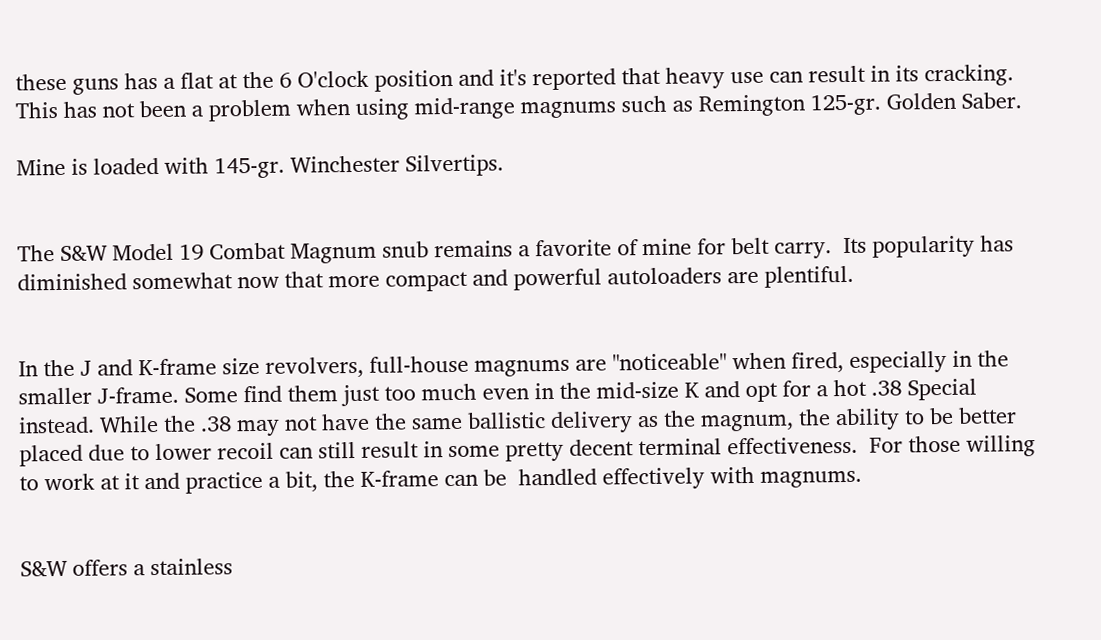these guns has a flat at the 6 O'clock position and it's reported that heavy use can result in its cracking. This has not been a problem when using mid-range magnums such as Remington 125-gr. Golden Saber.

Mine is loaded with 145-gr. Winchester Silvertips.


The S&W Model 19 Combat Magnum snub remains a favorite of mine for belt carry.  Its popularity has diminished somewhat now that more compact and powerful autoloaders are plentiful.


In the J and K-frame size revolvers, full-house magnums are "noticeable" when fired, especially in the smaller J-frame. Some find them just too much even in the mid-size K and opt for a hot .38 Special instead. While the .38 may not have the same ballistic delivery as the magnum, the ability to be better placed due to lower recoil can still result in some pretty decent terminal effectiveness.  For those willing to work at it and practice a bit, the K-frame can be  handled effectively with magnums.


S&W offers a stainless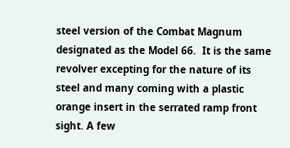steel version of the Combat Magnum designated as the Model 66.  It is the same revolver excepting for the nature of its steel and many coming with a plastic orange insert in the serrated ramp front sight. A few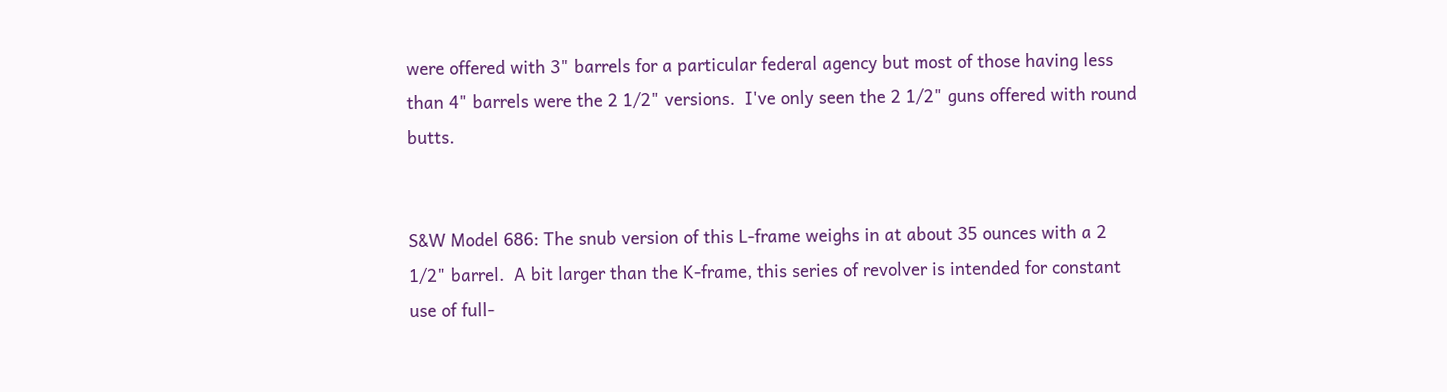were offered with 3" barrels for a particular federal agency but most of those having less than 4" barrels were the 2 1/2" versions.  I've only seen the 2 1/2" guns offered with round butts.


S&W Model 686: The snub version of this L-frame weighs in at about 35 ounces with a 2 1/2" barrel.  A bit larger than the K-frame, this series of revolver is intended for constant use of full-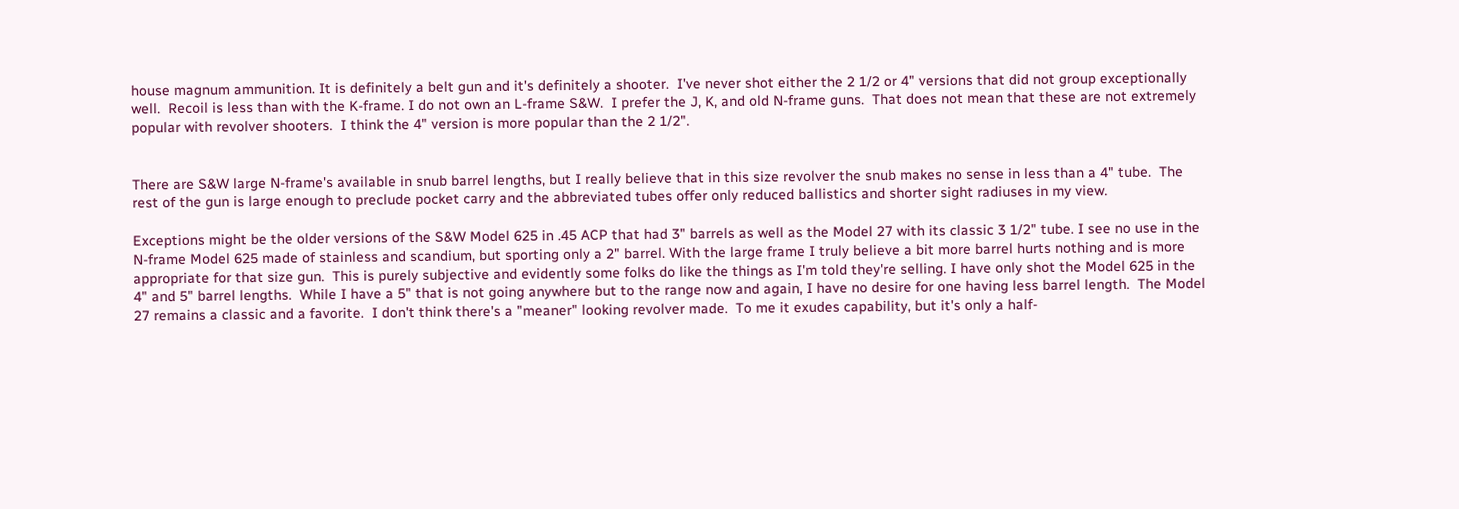house magnum ammunition. It is definitely a belt gun and it's definitely a shooter.  I've never shot either the 2 1/2 or 4" versions that did not group exceptionally well.  Recoil is less than with the K-frame. I do not own an L-frame S&W.  I prefer the J, K, and old N-frame guns.  That does not mean that these are not extremely popular with revolver shooters.  I think the 4" version is more popular than the 2 1/2".


There are S&W large N-frame's available in snub barrel lengths, but I really believe that in this size revolver the snub makes no sense in less than a 4" tube.  The rest of the gun is large enough to preclude pocket carry and the abbreviated tubes offer only reduced ballistics and shorter sight radiuses in my view.

Exceptions might be the older versions of the S&W Model 625 in .45 ACP that had 3" barrels as well as the Model 27 with its classic 3 1/2" tube. I see no use in the N-frame Model 625 made of stainless and scandium, but sporting only a 2" barrel. With the large frame I truly believe a bit more barrel hurts nothing and is more appropriate for that size gun.  This is purely subjective and evidently some folks do like the things as I'm told they're selling. I have only shot the Model 625 in the 4" and 5" barrel lengths.  While I have a 5" that is not going anywhere but to the range now and again, I have no desire for one having less barrel length.  The Model 27 remains a classic and a favorite.  I don't think there's a "meaner" looking revolver made.  To me it exudes capability, but it's only a half-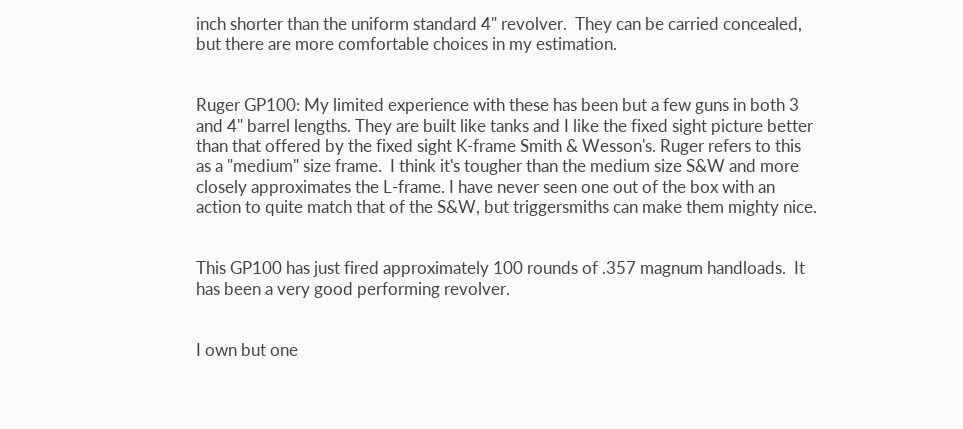inch shorter than the uniform standard 4" revolver.  They can be carried concealed, but there are more comfortable choices in my estimation.


Ruger GP100: My limited experience with these has been but a few guns in both 3 and 4" barrel lengths. They are built like tanks and I like the fixed sight picture better than that offered by the fixed sight K-frame Smith & Wesson's. Ruger refers to this as a "medium" size frame.  I think it's tougher than the medium size S&W and more closely approximates the L-frame. I have never seen one out of the box with an action to quite match that of the S&W, but triggersmiths can make them mighty nice.


This GP100 has just fired approximately 100 rounds of .357 magnum handloads.  It has been a very good performing revolver.


I own but one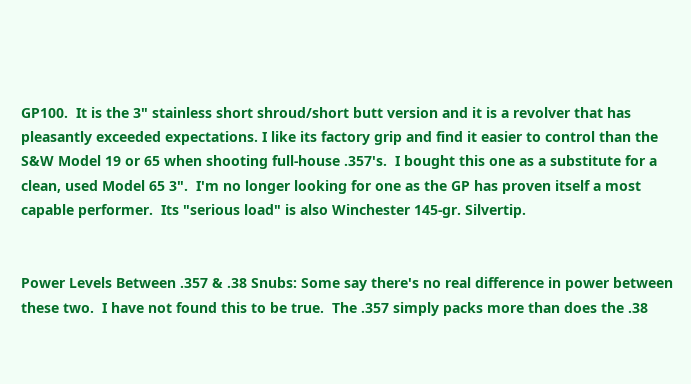GP100.  It is the 3" stainless short shroud/short butt version and it is a revolver that has pleasantly exceeded expectations. I like its factory grip and find it easier to control than the S&W Model 19 or 65 when shooting full-house .357's.  I bought this one as a substitute for a clean, used Model 65 3".  I'm no longer looking for one as the GP has proven itself a most capable performer.  Its "serious load" is also Winchester 145-gr. Silvertip.


Power Levels Between .357 & .38 Snubs: Some say there's no real difference in power between these two.  I have not found this to be true.  The .357 simply packs more than does the .38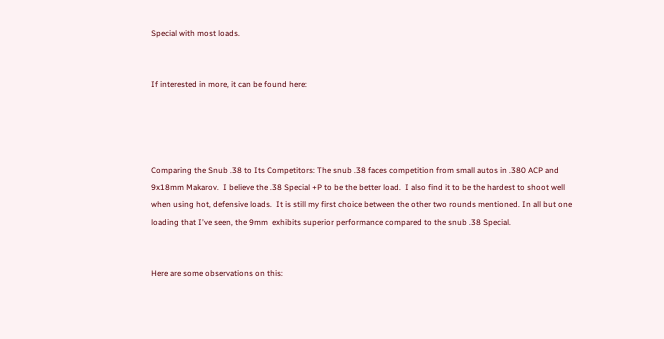Special with most loads.


If interested in more, it can be found here:




Comparing the Snub .38 to Its Competitors: The snub .38 faces competition from small autos in .380 ACP and 9x18mm Makarov.  I believe the .38 Special +P to be the better load.  I also find it to be the hardest to shoot well when using hot, defensive loads.  It is still my first choice between the other two rounds mentioned. In all but one loading that I've seen, the 9mm  exhibits superior performance compared to the snub .38 Special.


Here are some observations on this: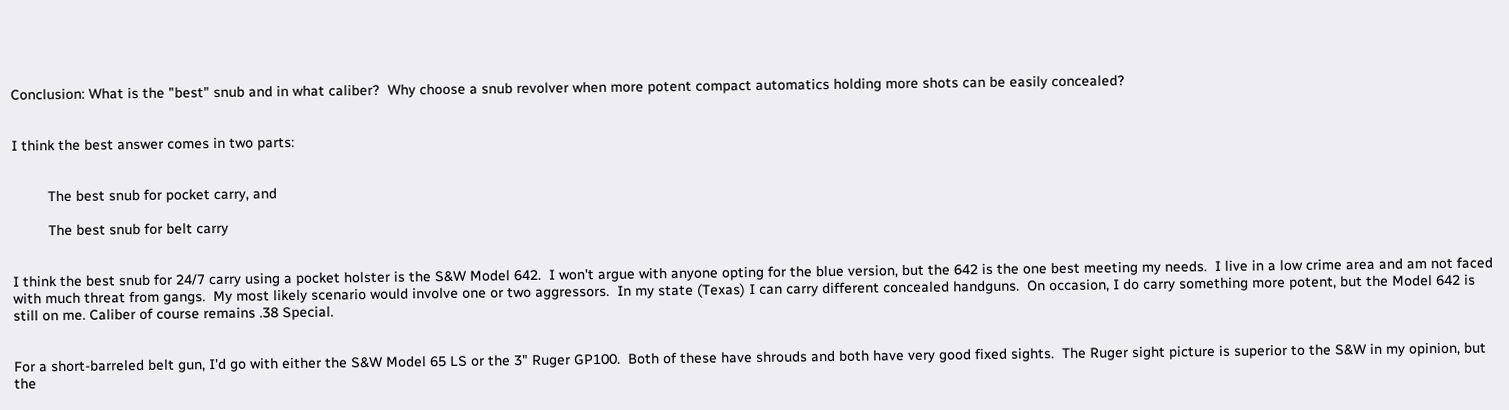Conclusion: What is the "best" snub and in what caliber?  Why choose a snub revolver when more potent compact automatics holding more shots can be easily concealed?


I think the best answer comes in two parts:


         The best snub for pocket carry, and

         The best snub for belt carry


I think the best snub for 24/7 carry using a pocket holster is the S&W Model 642.  I won't argue with anyone opting for the blue version, but the 642 is the one best meeting my needs.  I live in a low crime area and am not faced with much threat from gangs.  My most likely scenario would involve one or two aggressors.  In my state (Texas) I can carry different concealed handguns.  On occasion, I do carry something more potent, but the Model 642 is still on me. Caliber of course remains .38 Special.


For a short-barreled belt gun, I'd go with either the S&W Model 65 LS or the 3" Ruger GP100.  Both of these have shrouds and both have very good fixed sights.  The Ruger sight picture is superior to the S&W in my opinion, but the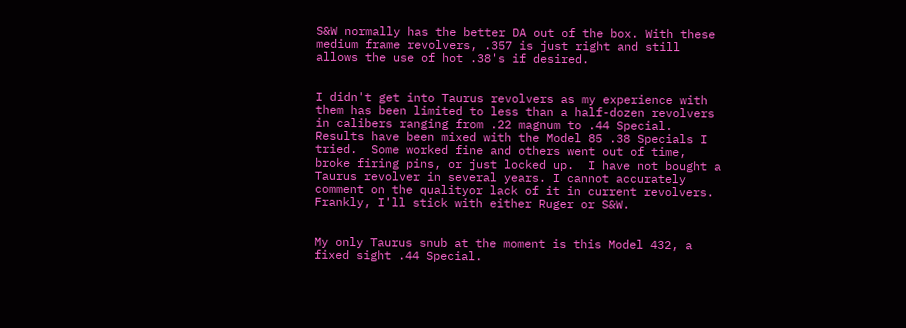S&W normally has the better DA out of the box. With these medium frame revolvers, .357 is just right and still allows the use of hot .38's if desired.


I didn't get into Taurus revolvers as my experience with them has been limited to less than a half-dozen revolvers in calibers ranging from .22 magnum to .44 Special.  Results have been mixed with the Model 85 .38 Specials I tried.  Some worked fine and others went out of time, broke firing pins, or just locked up.  I have not bought a Taurus revolver in several years. I cannot accurately comment on the qualityor lack of it in current revolvers.  Frankly, I'll stick with either Ruger or S&W.


My only Taurus snub at the moment is this Model 432, a fixed sight .44 Special.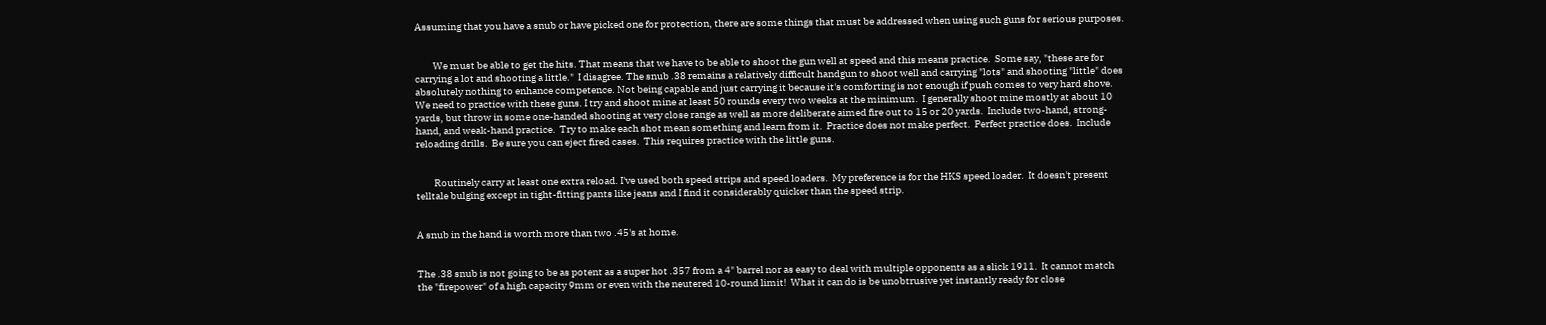Assuming that you have a snub or have picked one for protection, there are some things that must be addressed when using such guns for serious purposes.


         We must be able to get the hits. That means that we have to be able to shoot the gun well at speed and this means practice.  Some say, "these are for carrying a lot and shooting a little."  I disagree. The snub .38 remains a relatively difficult handgun to shoot well and carrying "lots" and shooting "little" does absolutely nothing to enhance competence. Not being capable and just carrying it because it's comforting is not enough if push comes to very hard shove. We need to practice with these guns. I try and shoot mine at least 50 rounds every two weeks at the minimum.  I generally shoot mine mostly at about 10 yards, but throw in some one-handed shooting at very close range as well as more deliberate aimed fire out to 15 or 20 yards.  Include two-hand, strong-hand, and weak-hand practice.  Try to make each shot mean something and learn from it.  Practice does not make perfect.  Perfect practice does.  Include reloading drills.  Be sure you can eject fired cases.  This requires practice with the little guns.


         Routinely carry at least one extra reload. I've used both speed strips and speed loaders.  My preference is for the HKS speed loader.  It doesn't present telltale bulging except in tight-fitting pants like jeans and I find it considerably quicker than the speed strip.


A snub in the hand is worth more than two .45's at home.


The .38 snub is not going to be as potent as a super hot .357 from a 4" barrel nor as easy to deal with multiple opponents as a slick 1911.  It cannot match the "firepower" of a high capacity 9mm or even with the neutered 10-round limit!  What it can do is be unobtrusive yet instantly ready for close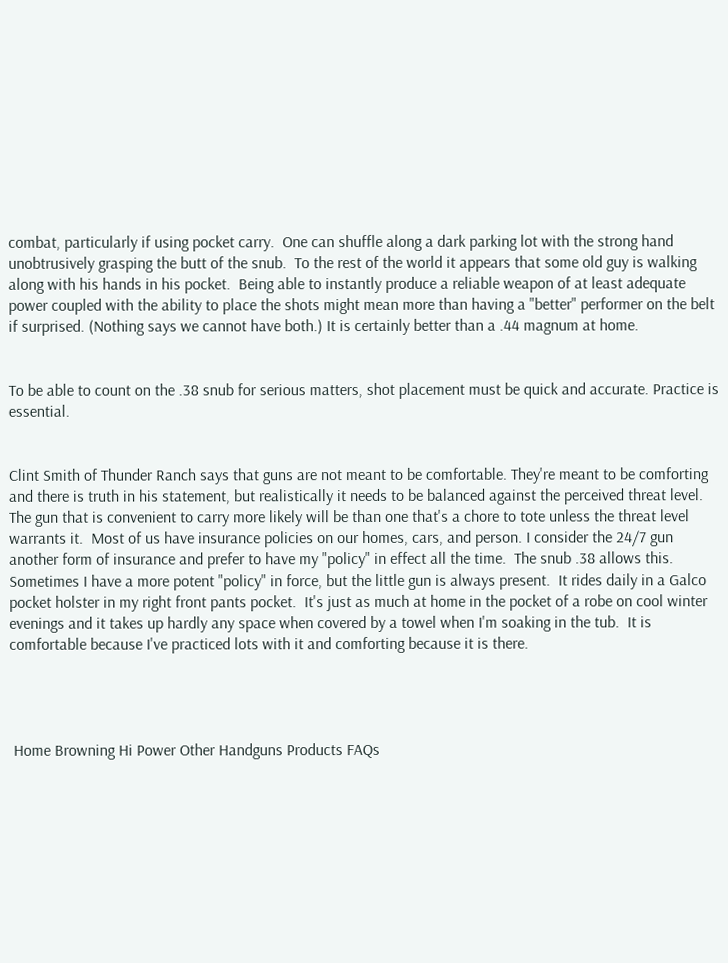combat, particularly if using pocket carry.  One can shuffle along a dark parking lot with the strong hand unobtrusively grasping the butt of the snub.  To the rest of the world it appears that some old guy is walking along with his hands in his pocket.  Being able to instantly produce a reliable weapon of at least adequate power coupled with the ability to place the shots might mean more than having a "better" performer on the belt if surprised. (Nothing says we cannot have both.) It is certainly better than a .44 magnum at home.


To be able to count on the .38 snub for serious matters, shot placement must be quick and accurate. Practice is essential.


Clint Smith of Thunder Ranch says that guns are not meant to be comfortable. They're meant to be comforting and there is truth in his statement, but realistically it needs to be balanced against the perceived threat level.  The gun that is convenient to carry more likely will be than one that's a chore to tote unless the threat level warrants it.  Most of us have insurance policies on our homes, cars, and person. I consider the 24/7 gun another form of insurance and prefer to have my "policy" in effect all the time.  The snub .38 allows this.  Sometimes I have a more potent "policy" in force, but the little gun is always present.  It rides daily in a Galco pocket holster in my right front pants pocket.  It's just as much at home in the pocket of a robe on cool winter evenings and it takes up hardly any space when covered by a towel when I'm soaking in the tub.  It is comfortable because I've practiced lots with it and comforting because it is there.




 Home Browning Hi Power Other Handguns Products FAQs